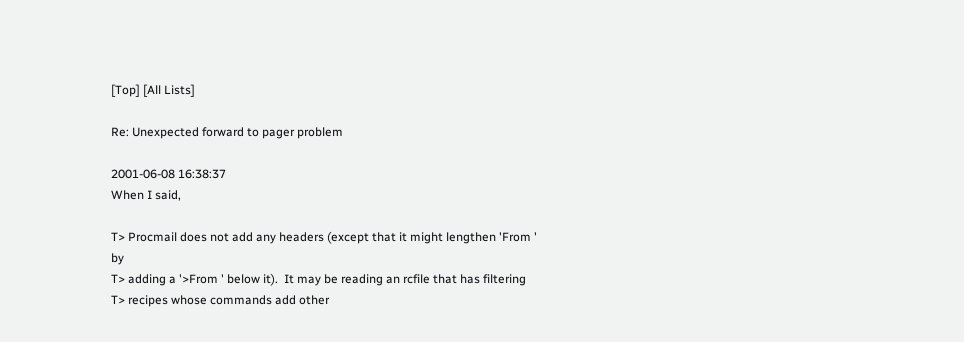[Top] [All Lists]

Re: Unexpected forward to pager problem

2001-06-08 16:38:37
When I said,

T> Procmail does not add any headers (except that it might lengthen 'From ' by
T> adding a '>From ' below it).  It may be reading an rcfile that has filtering
T> recipes whose commands add other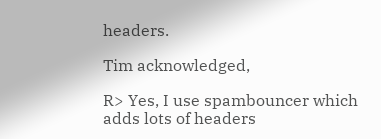headers.

Tim acknowledged,

R> Yes, I use spambouncer which adds lots of headers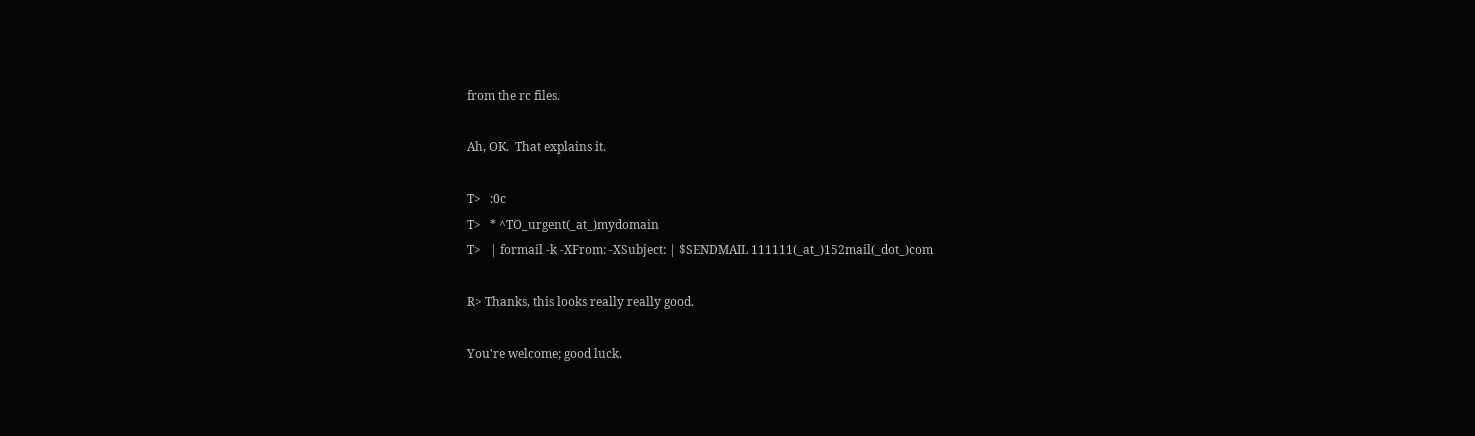from the rc files.

Ah, OK.  That explains it.

T>   :0c
T>   * ^TO_urgent(_at_)mydomain
T>   | formail -k -XFrom: -XSubject: | $SENDMAIL 111111(_at_)152mail(_dot_)com

R> Thanks, this looks really really good.

You're welcome; good luck.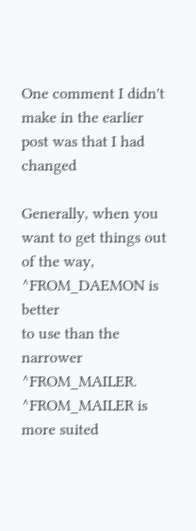One comment I didn't make in the earlier post was that I had changed

Generally, when you want to get things out of the way, ^FROM_DAEMON is better
to use than the narrower ^FROM_MAILER.  ^FROM_MAILER is more suited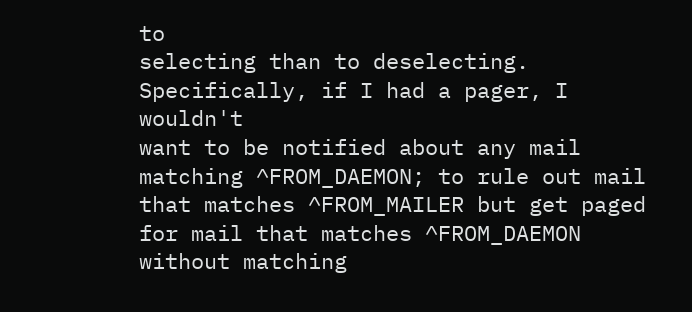to
selecting than to deselecting.  Specifically, if I had a pager, I wouldn't
want to be notified about any mail matching ^FROM_DAEMON; to rule out mail
that matches ^FROM_MAILER but get paged for mail that matches ^FROM_DAEMON
without matching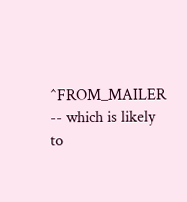^FROM_MAILER -- which is likely to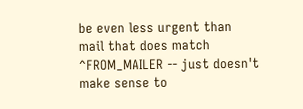be even less urgent than
mail that does match ^FROM_MAILER -- just doesn't make sense to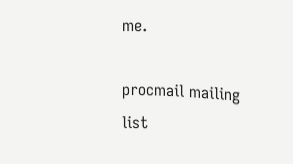me.

procmail mailing list